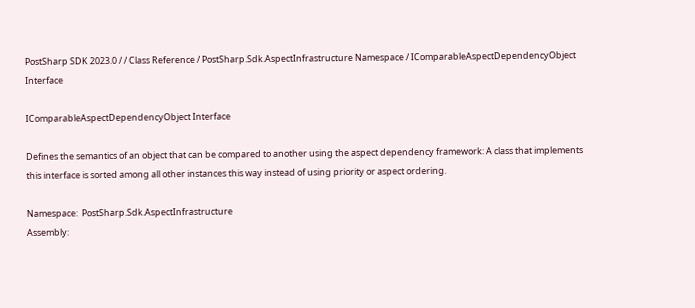PostSharp SDK 2023.0 / / Class Reference / PostSharp.Sdk.AspectInfrastructure Namespace / IComparableAspectDependencyObject Interface

IComparableAspectDependencyObject Interface

Defines the semantics of an object that can be compared to another using the aspect dependency framework: A class that implements this interface is sorted among all other instances this way instead of using priority or aspect ordering.

Namespace:  PostSharp.Sdk.AspectInfrastructure
Assembly: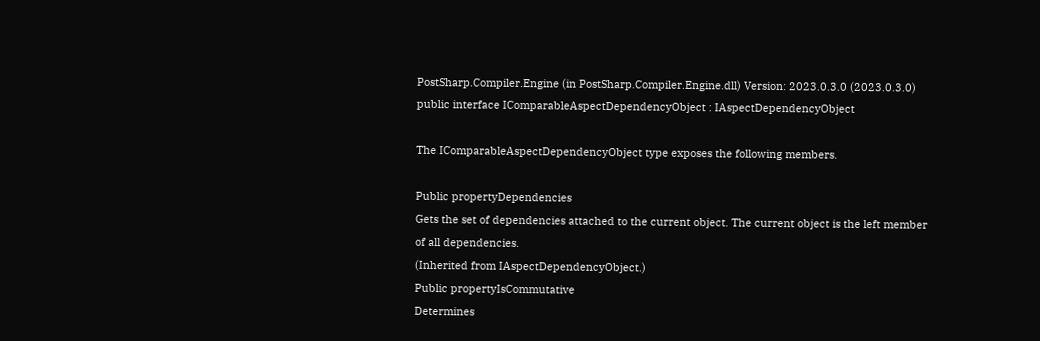PostSharp.Compiler.Engine (in PostSharp.Compiler.Engine.dll) Version: 2023.0.3.0 (2023.0.3.0)
public interface IComparableAspectDependencyObject : IAspectDependencyObject

The IComparableAspectDependencyObject type exposes the following members.

Public propertyDependencies
Gets the set of dependencies attached to the current object. The current object is the left member of all dependencies.
(Inherited from IAspectDependencyObject.)
Public propertyIsCommutative
Determines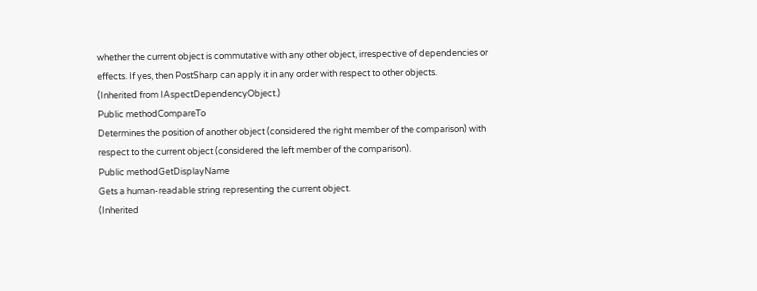whether the current object is commutative with any other object, irrespective of dependencies or effects. If yes, then PostSharp can apply it in any order with respect to other objects.
(Inherited from IAspectDependencyObject.)
Public methodCompareTo
Determines the position of another object (considered the right member of the comparison) with respect to the current object (considered the left member of the comparison).
Public methodGetDisplayName
Gets a human-readable string representing the current object.
(Inherited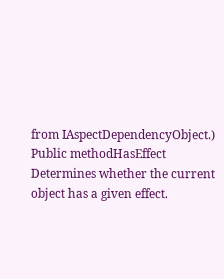from IAspectDependencyObject.)
Public methodHasEffect
Determines whether the current object has a given effect.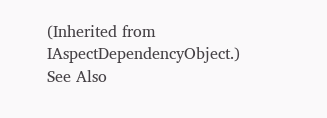(Inherited from IAspectDependencyObject.)
See Also